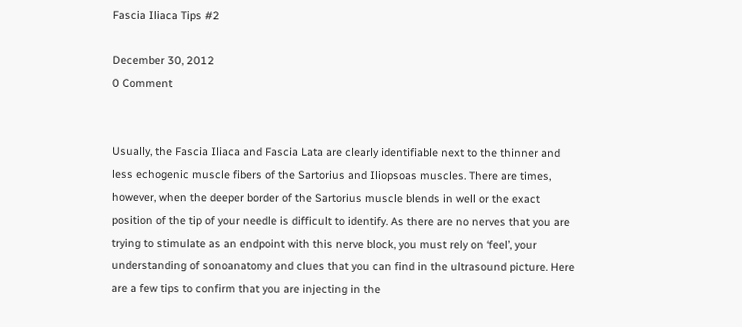Fascia Iliaca Tips #2

December 30, 2012
0 Comment


Usually, the Fascia Iliaca and Fascia Lata are clearly identifiable next to the thinner and less echogenic muscle fibers of the Sartorius and Iliopsoas muscles. There are times, however, when the deeper border of the Sartorius muscle blends in well or the exact position of the tip of your needle is difficult to identify. As there are no nerves that you are trying to stimulate as an endpoint with this nerve block, you must rely on ‘feel’, your understanding of sonoanatomy and clues that you can find in the ultrasound picture. Here are a few tips to confirm that you are injecting in the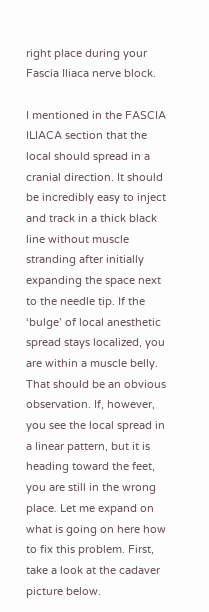right place during your Fascia Iliaca nerve block.

I mentioned in the FASCIA ILIACA section that the local should spread in a cranial direction. It should be incredibly easy to inject and track in a thick black line without muscle stranding after initially expanding the space next to the needle tip. If the ‘bulge’ of local anesthetic spread stays localized, you are within a muscle belly. That should be an obvious observation. If, however, you see the local spread in a linear pattern, but it is heading toward the feet, you are still in the wrong place. Let me expand on what is going on here how to fix this problem. First, take a look at the cadaver picture below.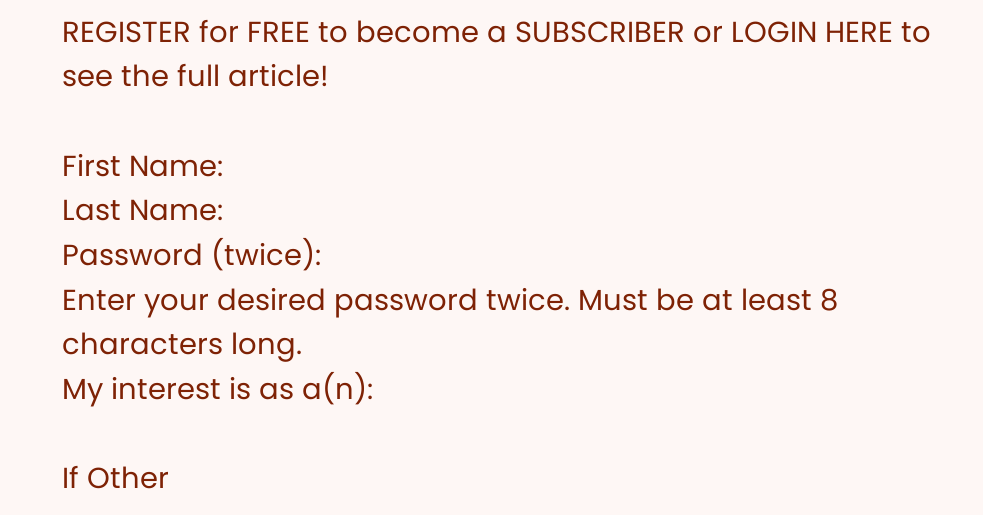REGISTER for FREE to become a SUBSCRIBER or LOGIN HERE to see the full article!

First Name:
Last Name:
Password (twice):
Enter your desired password twice. Must be at least 8 characters long.
My interest is as a(n):

If Other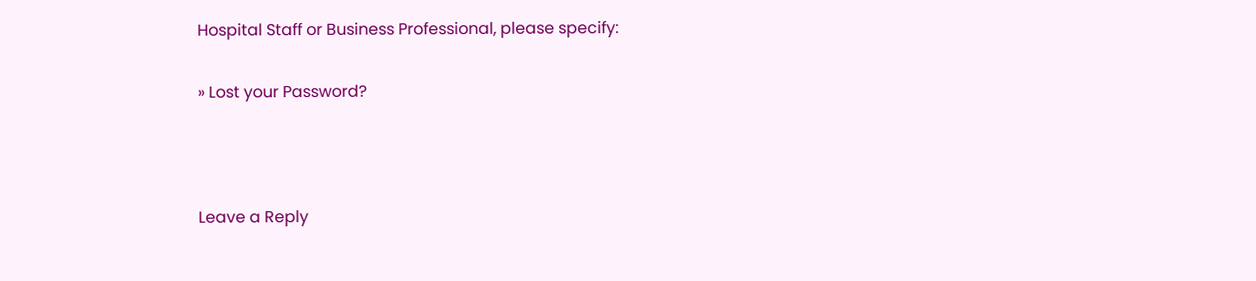Hospital Staff or Business Professional, please specify:

» Lost your Password?



Leave a Reply